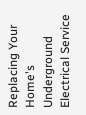Replacing Your Home's Underground Electrical Service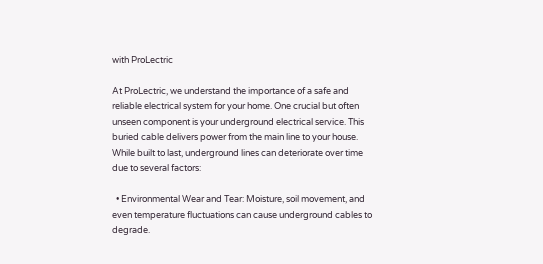with ProLectric

At ProLectric, we understand the importance of a safe and reliable electrical system for your home. One crucial but often unseen component is your underground electrical service. This buried cable delivers power from the main line to your house. While built to last, underground lines can deteriorate over time due to several factors:

  • Environmental Wear and Tear: Moisture, soil movement, and even temperature fluctuations can cause underground cables to degrade.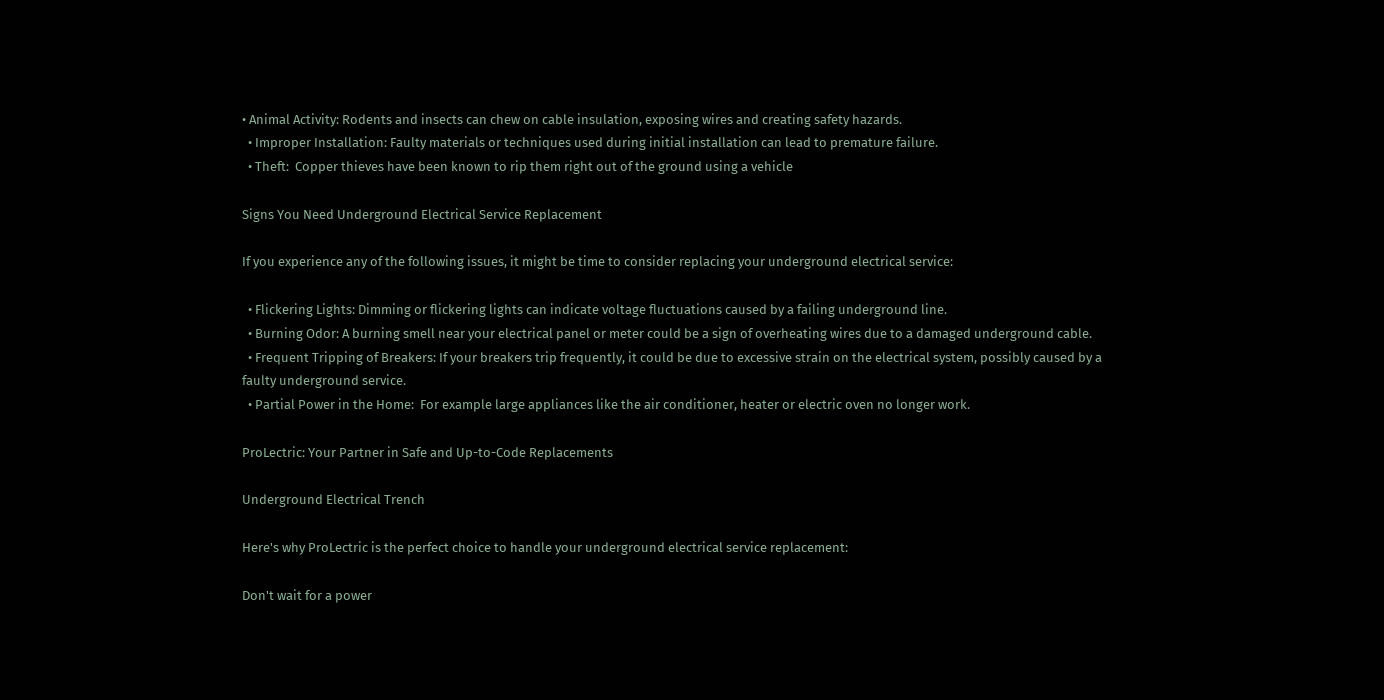• Animal Activity: Rodents and insects can chew on cable insulation, exposing wires and creating safety hazards.
  • Improper Installation: Faulty materials or techniques used during initial installation can lead to premature failure.
  • Theft:  Copper thieves have been known to rip them right out of the ground using a vehicle

Signs You Need Underground Electrical Service Replacement

If you experience any of the following issues, it might be time to consider replacing your underground electrical service:

  • Flickering Lights: Dimming or flickering lights can indicate voltage fluctuations caused by a failing underground line.
  • Burning Odor: A burning smell near your electrical panel or meter could be a sign of overheating wires due to a damaged underground cable.
  • Frequent Tripping of Breakers: If your breakers trip frequently, it could be due to excessive strain on the electrical system, possibly caused by a faulty underground service.
  • Partial Power in the Home:  For example large appliances like the air conditioner, heater or electric oven no longer work.

ProLectric: Your Partner in Safe and Up-to-Code Replacements

Underground Electrical Trench

Here's why ProLectric is the perfect choice to handle your underground electrical service replacement:

Don't wait for a power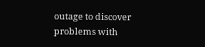outage to discover problems with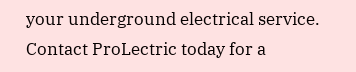your underground electrical service. Contact ProLectric today for a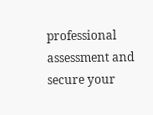professional assessment and secure your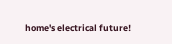home's electrical future!